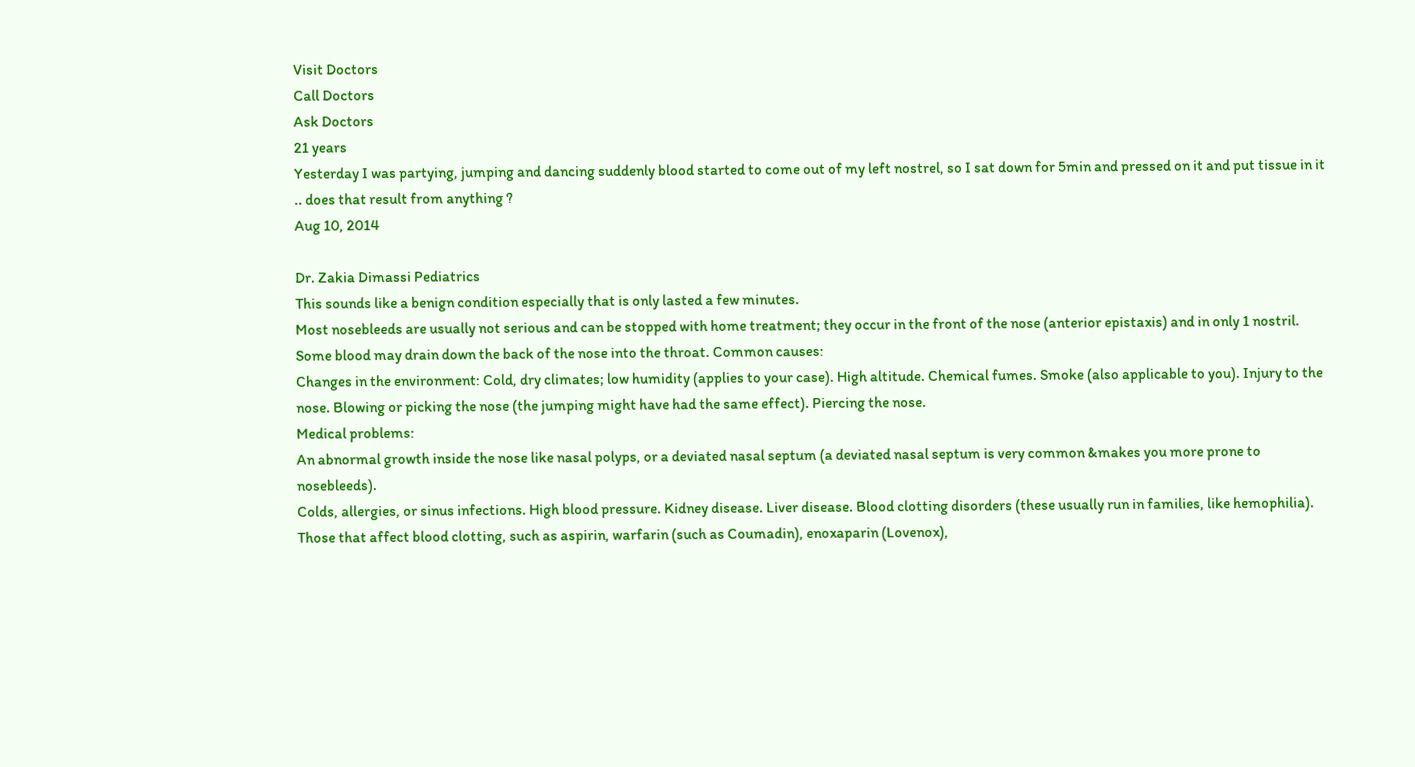Visit Doctors
Call Doctors
Ask Doctors
21 years
Yesterday I was partying, jumping and dancing suddenly blood started to come out of my left nostrel, so I sat down for 5min and pressed on it and put tissue in it .. does that result from anything ?
Aug 10, 2014

Dr. Zakia Dimassi Pediatrics
This sounds like a benign condition especially that is only lasted a few minutes.
Most nosebleeds are usually not serious and can be stopped with home treatment; they occur in the front of the nose (anterior epistaxis) and in only 1 nostril. Some blood may drain down the back of the nose into the throat. Common causes:
Changes in the environment: Cold, dry climates; low humidity (applies to your case). High altitude. Chemical fumes. Smoke (also applicable to you). Injury to the nose. Blowing or picking the nose (the jumping might have had the same effect). Piercing the nose.
Medical problems:
An abnormal growth inside the nose like nasal polyps, or a deviated nasal septum (a deviated nasal septum is very common &makes you more prone to nosebleeds).
Colds, allergies, or sinus infections. High blood pressure. Kidney disease. Liver disease. Blood clotting disorders (these usually run in families, like hemophilia).
Those that affect blood clotting, such as aspirin, warfarin (such as Coumadin), enoxaparin (Lovenox),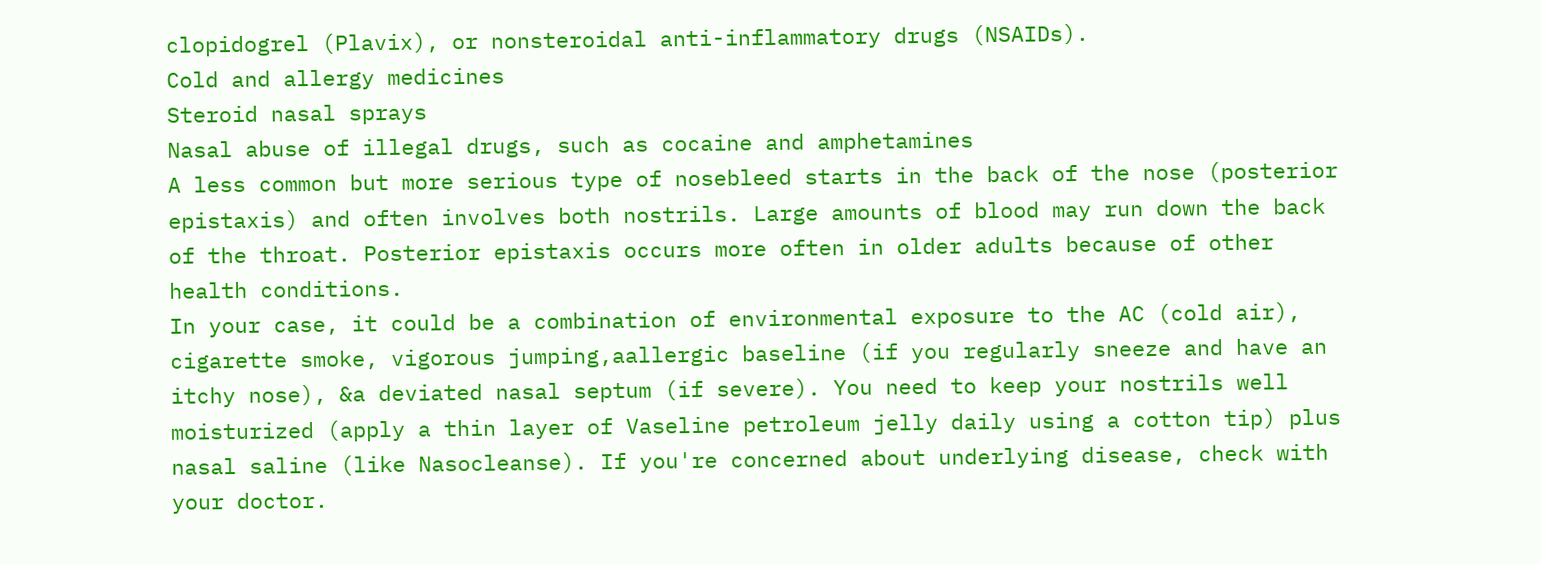clopidogrel (Plavix), or nonsteroidal anti-inflammatory drugs (NSAIDs).
Cold and allergy medicines
Steroid nasal sprays
Nasal abuse of illegal drugs, such as cocaine and amphetamines
A less common but more serious type of nosebleed starts in the back of the nose (posterior epistaxis) and often involves both nostrils. Large amounts of blood may run down the back of the throat. Posterior epistaxis occurs more often in older adults because of other health conditions.
In your case, it could be a combination of environmental exposure to the AC (cold air), cigarette smoke, vigorous jumping,aallergic baseline (if you regularly sneeze and have an itchy nose), &a deviated nasal septum (if severe). You need to keep your nostrils well moisturized (apply a thin layer of Vaseline petroleum jelly daily using a cotton tip) plus nasal saline (like Nasocleanse). If you're concerned about underlying disease, check with your doctor.